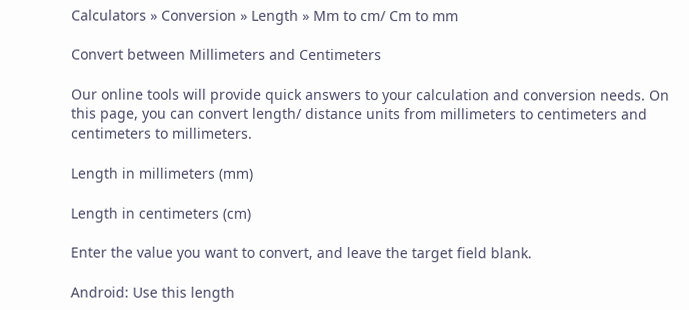Calculators » Conversion » Length » Mm to cm/ Cm to mm

Convert between Millimeters and Centimeters

Our online tools will provide quick answers to your calculation and conversion needs. On this page, you can convert length/ distance units from millimeters to centimeters and centimeters to millimeters.

Length in millimeters (mm)

Length in centimeters (cm)

Enter the value you want to convert, and leave the target field blank.

Android: Use this length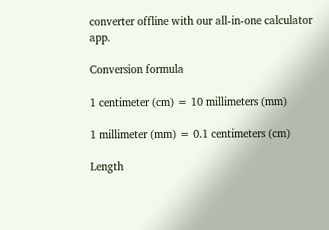converter offline with our all-in-one calculator app.

Conversion formula

1 centimeter (cm) = 10 millimeters (mm)

1 millimeter (mm) = 0.1 centimeters (cm)

Length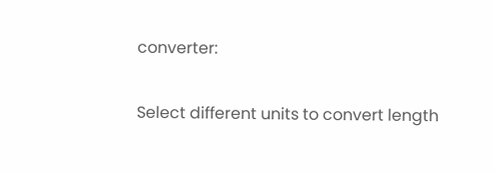converter:

Select different units to convert length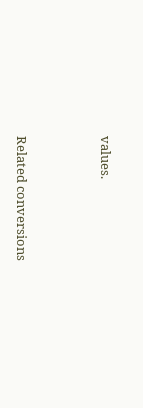values.




Related conversions